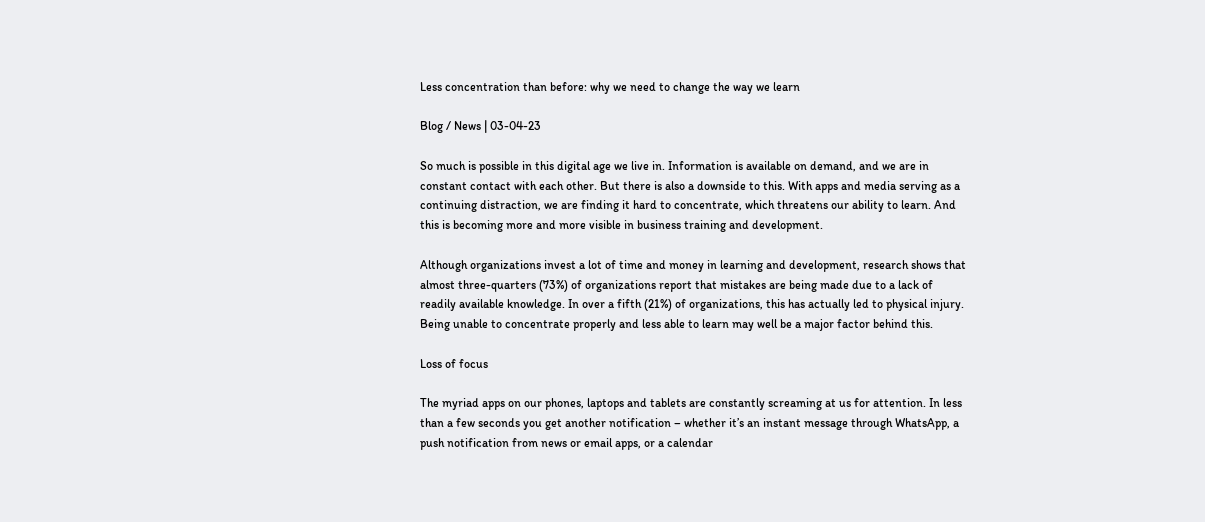Less concentration than before: why we need to change the way we learn

Blog / News | 03-04-23

So much is possible in this digital age we live in. Information is available on demand, and we are in constant contact with each other. But there is also a downside to this. With apps and media serving as a continuing distraction, we are finding it hard to concentrate, which threatens our ability to learn. And this is becoming more and more visible in business training and development.

Although organizations invest a lot of time and money in learning and development, research shows that almost three-quarters (73%) of organizations report that mistakes are being made due to a lack of readily available knowledge. In over a fifth (21%) of organizations, this has actually led to physical injury. Being unable to concentrate properly and less able to learn may well be a major factor behind this.

Loss of focus

The myriad apps on our phones, laptops and tablets are constantly screaming at us for attention. In less than a few seconds you get another notification – whether it’s an instant message through WhatsApp, a push notification from news or email apps, or a calendar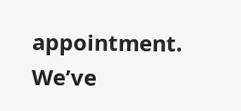appointment. We’ve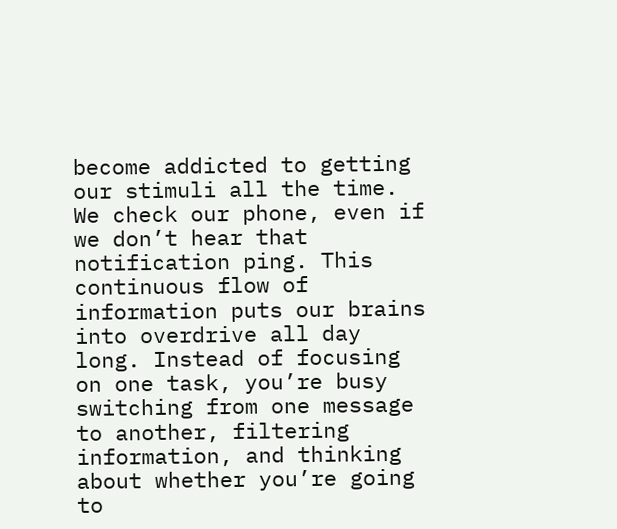become addicted to getting our stimuli all the time. We check our phone, even if we don’t hear that notification ping. This continuous flow of information puts our brains into overdrive all day long. Instead of focusing on one task, you’re busy switching from one message to another, filtering information, and thinking about whether you’re going to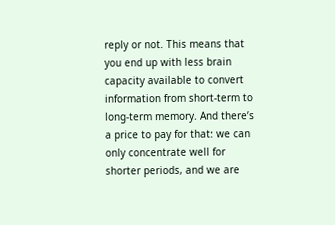reply or not. This means that you end up with less brain capacity available to convert information from short-term to long-term memory. And there’s a price to pay for that: we can only concentrate well for shorter periods, and we are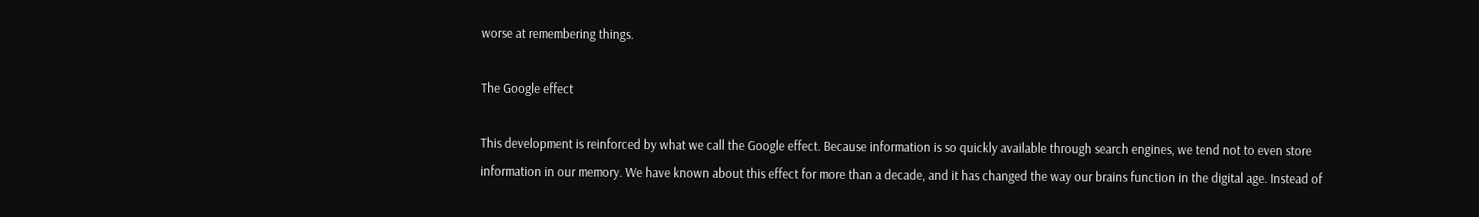worse at remembering things.

The Google effect

This development is reinforced by what we call the Google effect. Because information is so quickly available through search engines, we tend not to even store information in our memory. We have known about this effect for more than a decade, and it has changed the way our brains function in the digital age. Instead of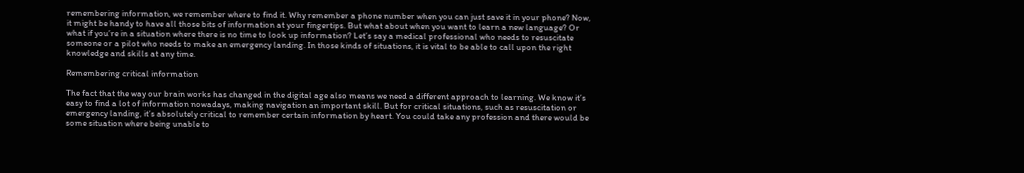remembering information, we remember where to find it. Why remember a phone number when you can just save it in your phone? Now, it might be handy to have all those bits of information at your fingertips. But what about when you want to learn a new language? Or what if you’re in a situation where there is no time to look up information? Let’s say a medical professional who needs to resuscitate someone or a pilot who needs to make an emergency landing. In those kinds of situations, it is vital to be able to call upon the right knowledge and skills at any time.

Remembering critical information

The fact that the way our brain works has changed in the digital age also means we need a different approach to learning. We know it’s easy to find a lot of information nowadays, making navigation an important skill. But for critical situations, such as resuscitation or emergency landing, it’s absolutely critical to remember certain information by heart. You could take any profession and there would be some situation where being unable to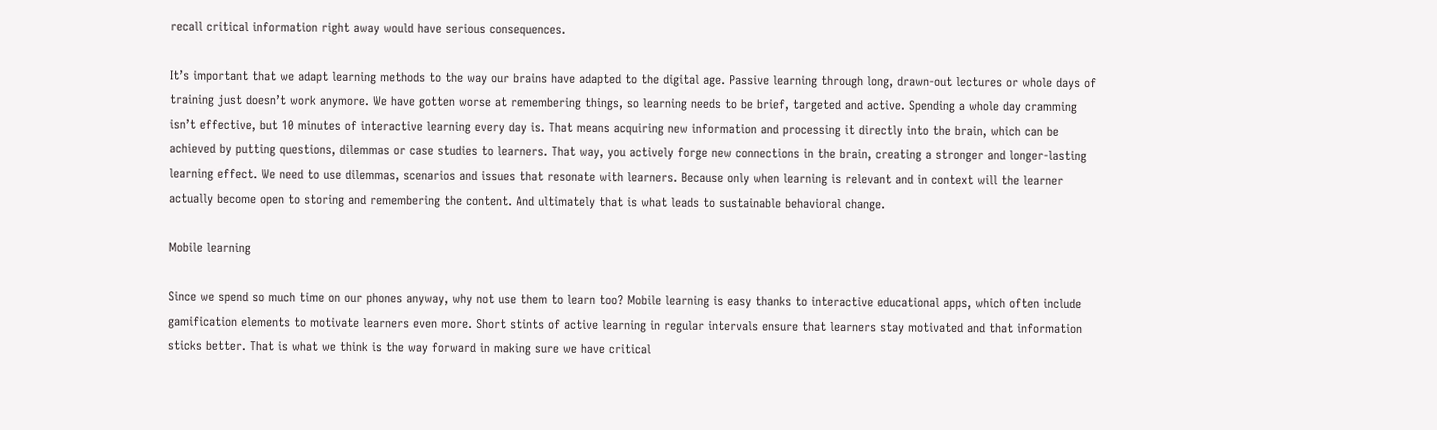recall critical information right away would have serious consequences.

It’s important that we adapt learning methods to the way our brains have adapted to the digital age. Passive learning through long, drawn-out lectures or whole days of training just doesn’t work anymore. We have gotten worse at remembering things, so learning needs to be brief, targeted and active. Spending a whole day cramming isn’t effective, but 10 minutes of interactive learning every day is. That means acquiring new information and processing it directly into the brain, which can be achieved by putting questions, dilemmas or case studies to learners. That way, you actively forge new connections in the brain, creating a stronger and longer-lasting learning effect. We need to use dilemmas, scenarios and issues that resonate with learners. Because only when learning is relevant and in context will the learner actually become open to storing and remembering the content. And ultimately that is what leads to sustainable behavioral change.

Mobile learning

Since we spend so much time on our phones anyway, why not use them to learn too? Mobile learning is easy thanks to interactive educational apps, which often include gamification elements to motivate learners even more. Short stints of active learning in regular intervals ensure that learners stay motivated and that information sticks better. That is what we think is the way forward in making sure we have critical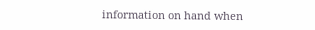information on hand when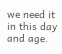we need it in this day and age.